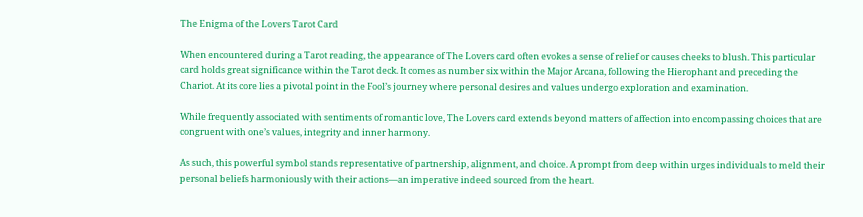The Enigma of the Lovers Tarot Card

When encountered during a Tarot reading, the appearance of The Lovers card often evokes a sense of relief or causes cheeks to blush. This particular card holds great significance within the Tarot deck. It comes as number six within the Major Arcana, following the Hierophant and preceding the Chariot. At its core lies a pivotal point in the Fool’s journey where personal desires and values undergo exploration and examination.

While frequently associated with sentiments of romantic love, The Lovers card extends beyond matters of affection into encompassing choices that are congruent with one’s values, integrity and inner harmony.

As such, this powerful symbol stands representative of partnership, alignment, and choice. A prompt from deep within urges individuals to meld their personal beliefs harmoniously with their actions—an imperative indeed sourced from the heart.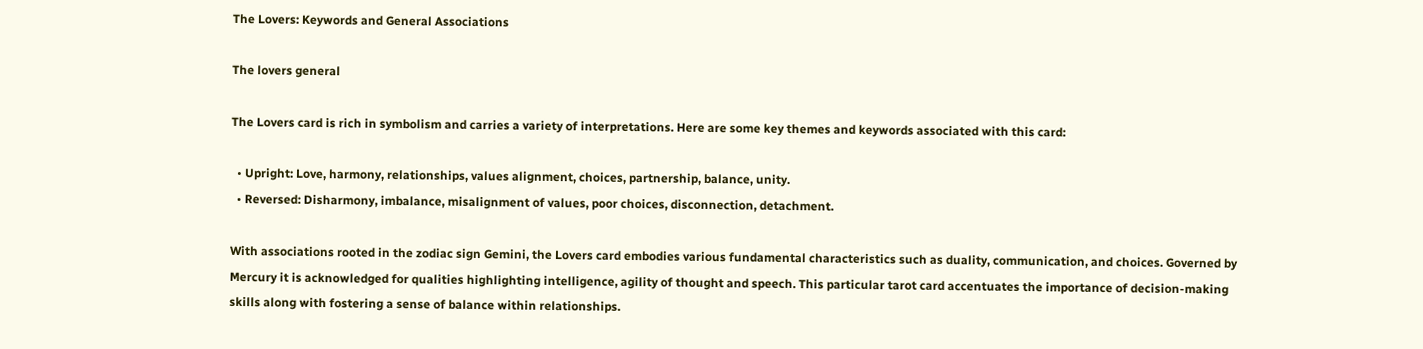The Lovers: Keywords and General Associations

The lovers general

The Lovers card is rich in symbolism and carries a variety of interpretations. Here are some key themes and keywords associated with this card:

  • Upright: Love, harmony, relationships, values alignment, choices, partnership, balance, unity.
  • Reversed: Disharmony, imbalance, misalignment of values, poor choices, disconnection, detachment.

With associations rooted in the zodiac sign Gemini, the Lovers card embodies various fundamental characteristics such as duality, communication, and choices. Governed by Mercury it is acknowledged for qualities highlighting intelligence, agility of thought and speech. This particular tarot card accentuates the importance of decision-making skills along with fostering a sense of balance within relationships.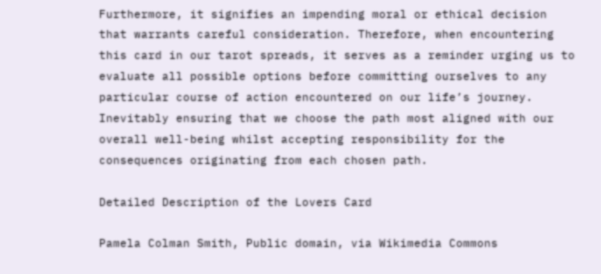Furthermore, it signifies an impending moral or ethical decision that warrants careful consideration. Therefore, when encountering this card in our tarot spreads, it serves as a reminder urging us to evaluate all possible options before committing ourselves to any particular course of action encountered on our life’s journey. Inevitably ensuring that we choose the path most aligned with our overall well-being whilst accepting responsibility for the consequences originating from each chosen path.

Detailed Description of the Lovers Card

Pamela Colman Smith, Public domain, via Wikimedia Commons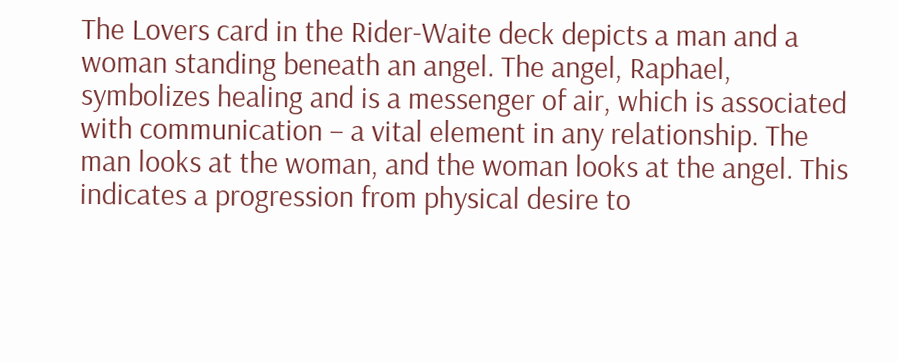The Lovers card in the Rider-Waite deck depicts a man and a woman standing beneath an angel. The angel, Raphael, symbolizes healing and is a messenger of air, which is associated with communication – a vital element in any relationship. The man looks at the woman, and the woman looks at the angel. This indicates a progression from physical desire to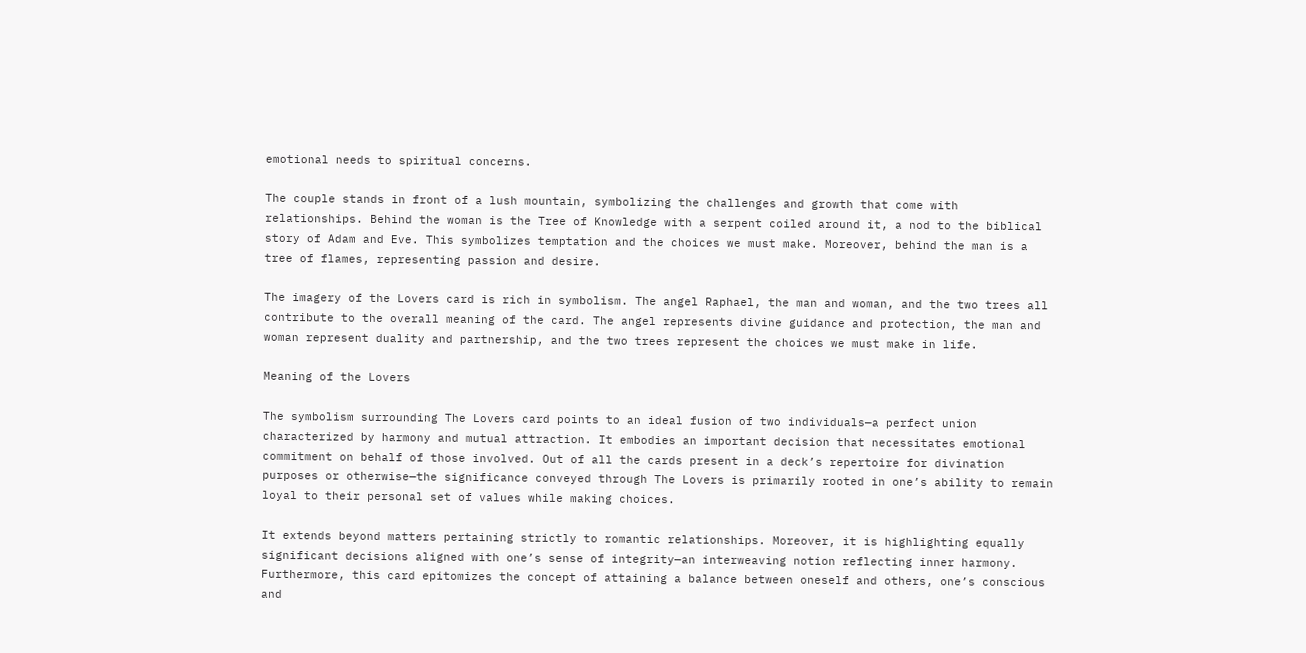emotional needs to spiritual concerns.

The couple stands in front of a lush mountain, symbolizing the challenges and growth that come with relationships. Behind the woman is the Tree of Knowledge with a serpent coiled around it, a nod to the biblical story of Adam and Eve. This symbolizes temptation and the choices we must make. Moreover, behind the man is a tree of flames, representing passion and desire.

The imagery of the Lovers card is rich in symbolism. The angel Raphael, the man and woman, and the two trees all contribute to the overall meaning of the card. The angel represents divine guidance and protection, the man and woman represent duality and partnership, and the two trees represent the choices we must make in life.

Meaning of the Lovers

The symbolism surrounding The Lovers card points to an ideal fusion of two individuals—a perfect union characterized by harmony and mutual attraction. It embodies an important decision that necessitates emotional commitment on behalf of those involved. Out of all the cards present in a deck’s repertoire for divination purposes or otherwise—the significance conveyed through The Lovers is primarily rooted in one’s ability to remain loyal to their personal set of values while making choices.

It extends beyond matters pertaining strictly to romantic relationships. Moreover, it is highlighting equally significant decisions aligned with one’s sense of integrity—an interweaving notion reflecting inner harmony. Furthermore, this card epitomizes the concept of attaining a balance between oneself and others, one’s conscious and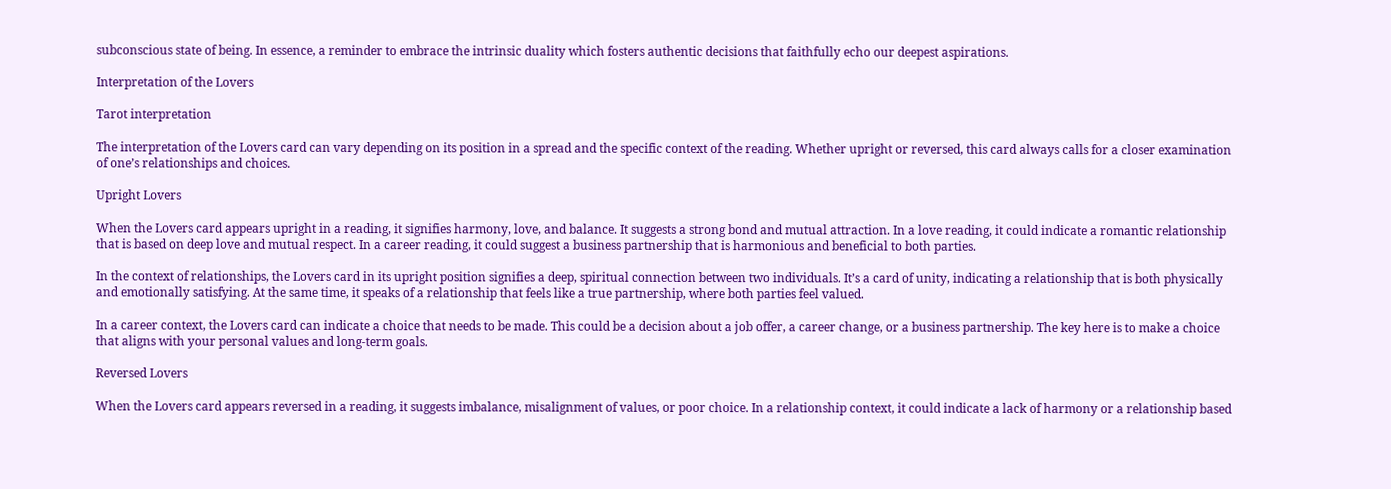subconscious state of being. In essence, a reminder to embrace the intrinsic duality which fosters authentic decisions that faithfully echo our deepest aspirations.

Interpretation of the Lovers

Tarot interpretation

The interpretation of the Lovers card can vary depending on its position in a spread and the specific context of the reading. Whether upright or reversed, this card always calls for a closer examination of one’s relationships and choices.

Upright Lovers

When the Lovers card appears upright in a reading, it signifies harmony, love, and balance. It suggests a strong bond and mutual attraction. In a love reading, it could indicate a romantic relationship that is based on deep love and mutual respect. In a career reading, it could suggest a business partnership that is harmonious and beneficial to both parties.

In the context of relationships, the Lovers card in its upright position signifies a deep, spiritual connection between two individuals. It’s a card of unity, indicating a relationship that is both physically and emotionally satisfying. At the same time, it speaks of a relationship that feels like a true partnership, where both parties feel valued.

In a career context, the Lovers card can indicate a choice that needs to be made. This could be a decision about a job offer, a career change, or a business partnership. The key here is to make a choice that aligns with your personal values and long-term goals.

Reversed Lovers

When the Lovers card appears reversed in a reading, it suggests imbalance, misalignment of values, or poor choice. In a relationship context, it could indicate a lack of harmony or a relationship based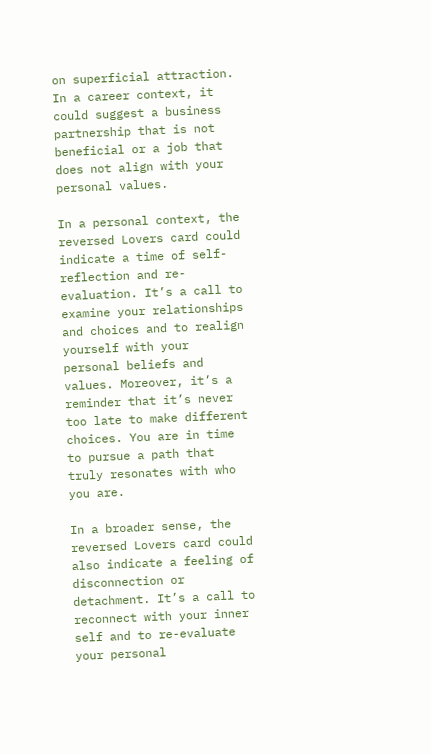on superficial attraction. In a career context, it could suggest a business partnership that is not beneficial or a job that does not align with your personal values.

In a personal context, the reversed Lovers card could indicate a time of self-reflection and re-evaluation. It’s a call to examine your relationships and choices and to realign yourself with your personal beliefs and values. Moreover, it’s a reminder that it’s never too late to make different choices. You are in time to pursue a path that truly resonates with who you are.

In a broader sense, the reversed Lovers card could also indicate a feeling of disconnection or detachment. It’s a call to reconnect with your inner self and to re-evaluate your personal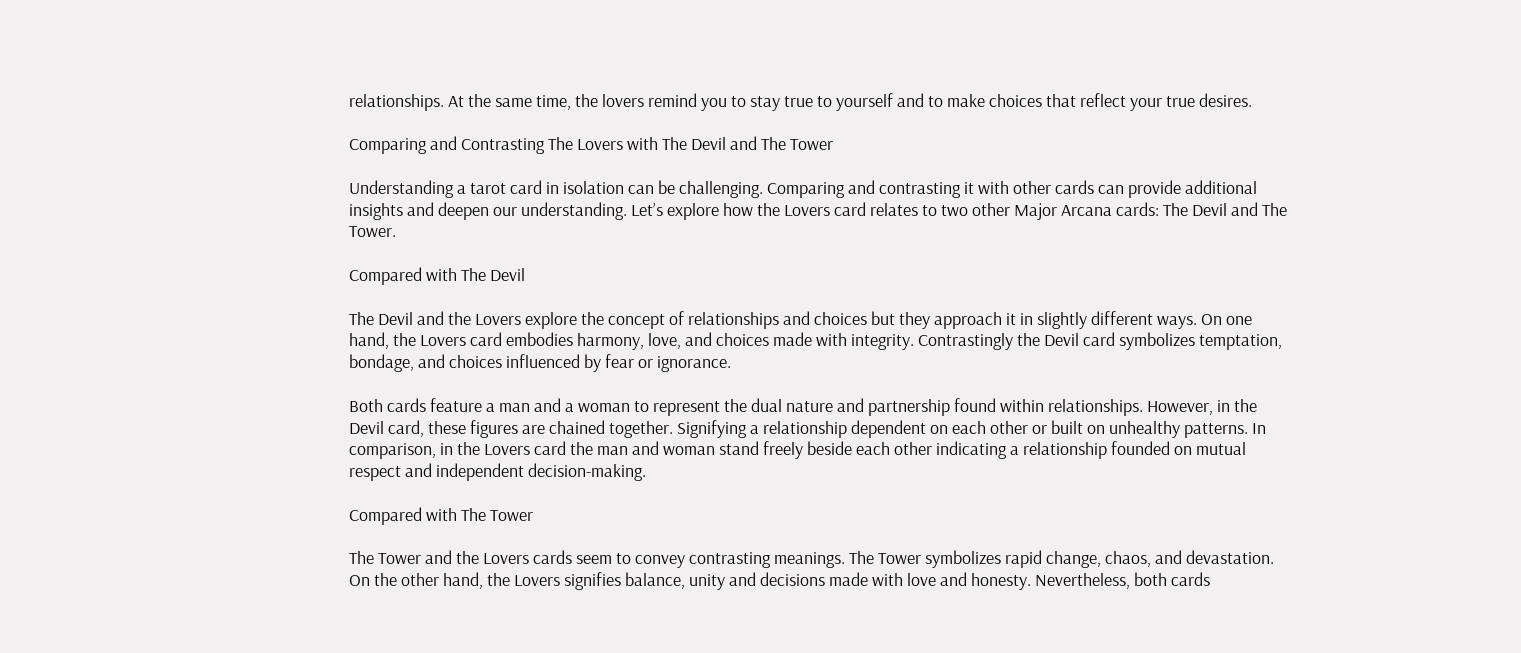relationships. At the same time, the lovers remind you to stay true to yourself and to make choices that reflect your true desires.

Comparing and Contrasting The Lovers with The Devil and The Tower

Understanding a tarot card in isolation can be challenging. Comparing and contrasting it with other cards can provide additional insights and deepen our understanding. Let’s explore how the Lovers card relates to two other Major Arcana cards: The Devil and The Tower.

Compared with The Devil

The Devil and the Lovers explore the concept of relationships and choices but they approach it in slightly different ways. On one hand, the Lovers card embodies harmony, love, and choices made with integrity. Contrastingly the Devil card symbolizes temptation, bondage, and choices influenced by fear or ignorance.

Both cards feature a man and a woman to represent the dual nature and partnership found within relationships. However, in the Devil card, these figures are chained together. Signifying a relationship dependent on each other or built on unhealthy patterns. In comparison, in the Lovers card the man and woman stand freely beside each other indicating a relationship founded on mutual respect and independent decision-making.

Compared with The Tower

The Tower and the Lovers cards seem to convey contrasting meanings. The Tower symbolizes rapid change, chaos, and devastation. On the other hand, the Lovers signifies balance, unity and decisions made with love and honesty. Nevertheless, both cards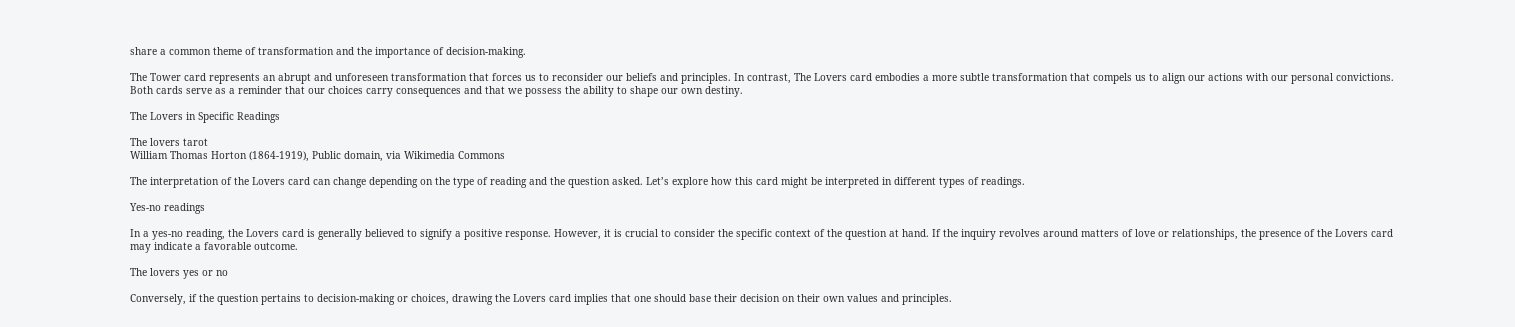share a common theme of transformation and the importance of decision-making.

The Tower card represents an abrupt and unforeseen transformation that forces us to reconsider our beliefs and principles. In contrast, The Lovers card embodies a more subtle transformation that compels us to align our actions with our personal convictions. Both cards serve as a reminder that our choices carry consequences and that we possess the ability to shape our own destiny.

The Lovers in Specific Readings

The lovers tarot
William Thomas Horton (1864-1919), Public domain, via Wikimedia Commons

The interpretation of the Lovers card can change depending on the type of reading and the question asked. Let’s explore how this card might be interpreted in different types of readings.

Yes-no readings

In a yes-no reading, the Lovers card is generally believed to signify a positive response. However, it is crucial to consider the specific context of the question at hand. If the inquiry revolves around matters of love or relationships, the presence of the Lovers card may indicate a favorable outcome.

The lovers yes or no

Conversely, if the question pertains to decision-making or choices, drawing the Lovers card implies that one should base their decision on their own values and principles.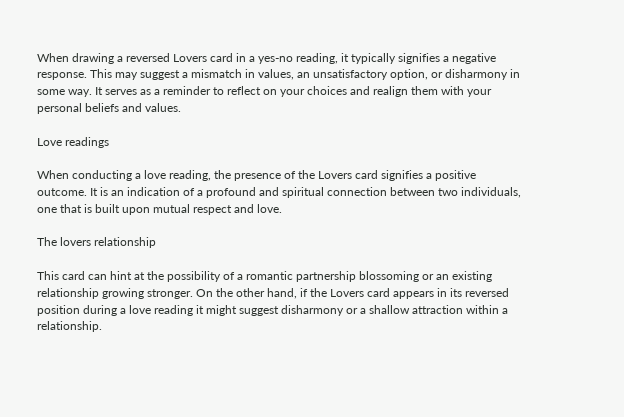When drawing a reversed Lovers card in a yes-no reading, it typically signifies a negative response. This may suggest a mismatch in values, an unsatisfactory option, or disharmony in some way. It serves as a reminder to reflect on your choices and realign them with your personal beliefs and values.

Love readings

When conducting a love reading, the presence of the Lovers card signifies a positive outcome. It is an indication of a profound and spiritual connection between two individuals, one that is built upon mutual respect and love.

The lovers relationship

This card can hint at the possibility of a romantic partnership blossoming or an existing relationship growing stronger. On the other hand, if the Lovers card appears in its reversed position during a love reading it might suggest disharmony or a shallow attraction within a relationship.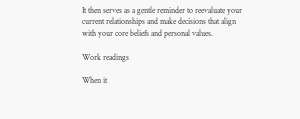It then serves as a gentle reminder to reevaluate your current relationships and make decisions that align with your core beliefs and personal values.

Work readings

When it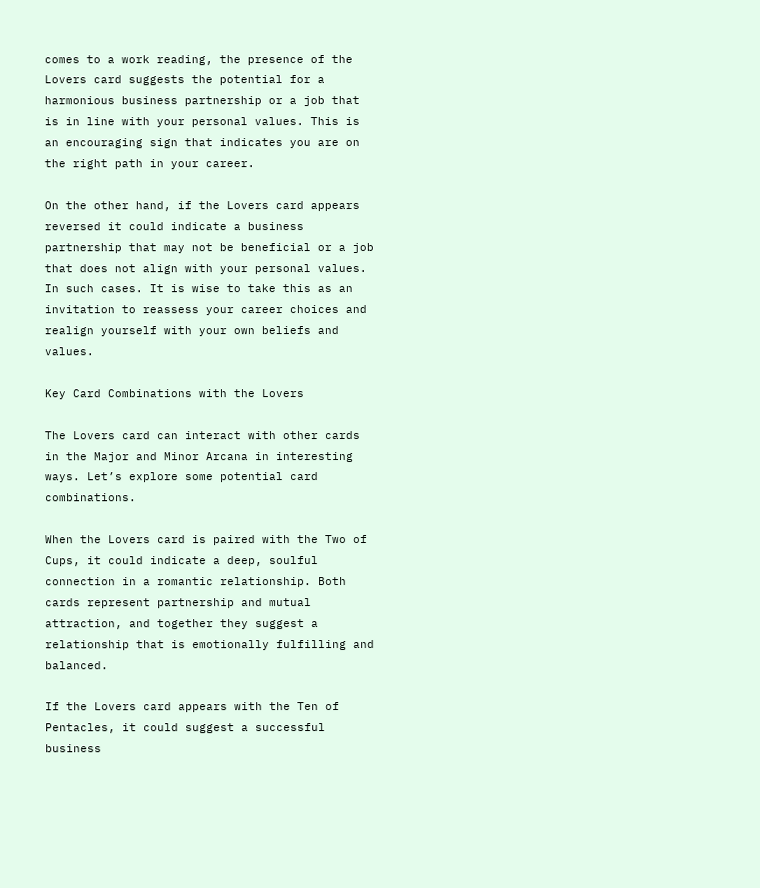comes to a work reading, the presence of the Lovers card suggests the potential for a harmonious business partnership or a job that is in line with your personal values. This is an encouraging sign that indicates you are on the right path in your career.

On the other hand, if the Lovers card appears reversed it could indicate a business partnership that may not be beneficial or a job that does not align with your personal values. In such cases. It is wise to take this as an invitation to reassess your career choices and realign yourself with your own beliefs and values.

Key Card Combinations with the Lovers

The Lovers card can interact with other cards in the Major and Minor Arcana in interesting ways. Let’s explore some potential card combinations.

When the Lovers card is paired with the Two of Cups, it could indicate a deep, soulful connection in a romantic relationship. Both cards represent partnership and mutual attraction, and together they suggest a relationship that is emotionally fulfilling and balanced.

If the Lovers card appears with the Ten of Pentacles, it could suggest a successful business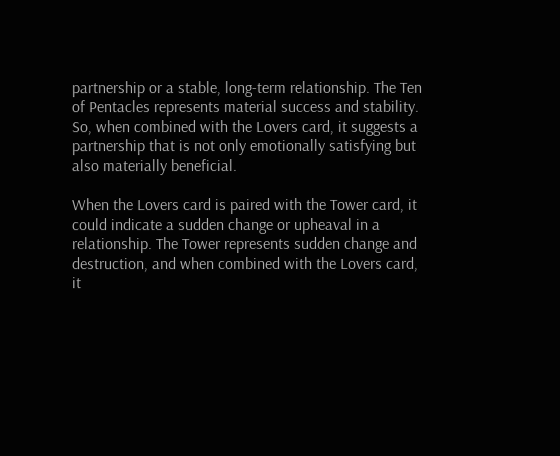partnership or a stable, long-term relationship. The Ten of Pentacles represents material success and stability. So, when combined with the Lovers card, it suggests a partnership that is not only emotionally satisfying but also materially beneficial.

When the Lovers card is paired with the Tower card, it could indicate a sudden change or upheaval in a relationship. The Tower represents sudden change and destruction, and when combined with the Lovers card, it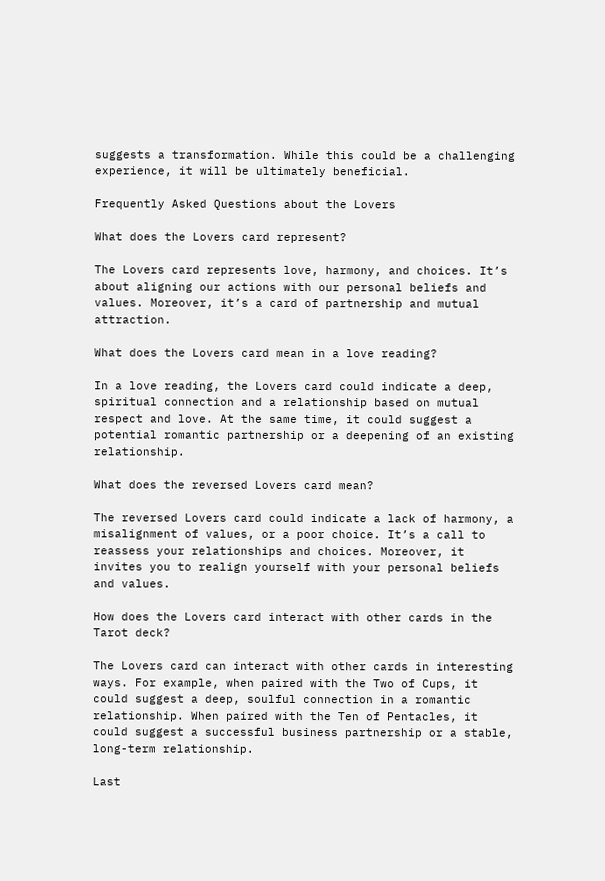suggests a transformation. While this could be a challenging experience, it will be ultimately beneficial.

Frequently Asked Questions about the Lovers

What does the Lovers card represent?

The Lovers card represents love, harmony, and choices. It’s about aligning our actions with our personal beliefs and values. Moreover, it’s a card of partnership and mutual attraction.

What does the Lovers card mean in a love reading?

In a love reading, the Lovers card could indicate a deep, spiritual connection and a relationship based on mutual respect and love. At the same time, it could suggest a potential romantic partnership or a deepening of an existing relationship.

What does the reversed Lovers card mean?

The reversed Lovers card could indicate a lack of harmony, a misalignment of values, or a poor choice. It’s a call to reassess your relationships and choices. Moreover, it invites you to realign yourself with your personal beliefs and values.

How does the Lovers card interact with other cards in the Tarot deck?

The Lovers card can interact with other cards in interesting ways. For example, when paired with the Two of Cups, it could suggest a deep, soulful connection in a romantic relationship. When paired with the Ten of Pentacles, it could suggest a successful business partnership or a stable, long-term relationship.

Last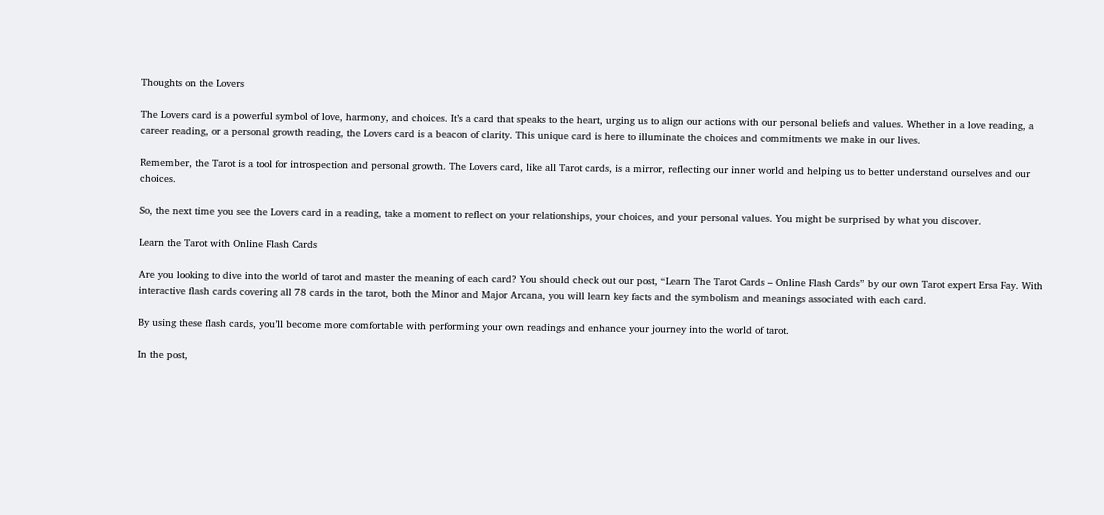Thoughts on the Lovers

The Lovers card is a powerful symbol of love, harmony, and choices. It’s a card that speaks to the heart, urging us to align our actions with our personal beliefs and values. Whether in a love reading, a career reading, or a personal growth reading, the Lovers card is a beacon of clarity. This unique card is here to illuminate the choices and commitments we make in our lives.

Remember, the Tarot is a tool for introspection and personal growth. The Lovers card, like all Tarot cards, is a mirror, reflecting our inner world and helping us to better understand ourselves and our choices.

So, the next time you see the Lovers card in a reading, take a moment to reflect on your relationships, your choices, and your personal values. You might be surprised by what you discover.

Learn the Tarot with Online Flash Cards

Are you looking to dive into the world of tarot and master the meaning of each card? You should check out our post, “Learn The Tarot Cards – Online Flash Cards” by our own Tarot expert Ersa Fay. With interactive flash cards covering all 78 cards in the tarot, both the Minor and Major Arcana, you will learn key facts and the symbolism and meanings associated with each card.

By using these flash cards, you’ll become more comfortable with performing your own readings and enhance your journey into the world of tarot.

In the post,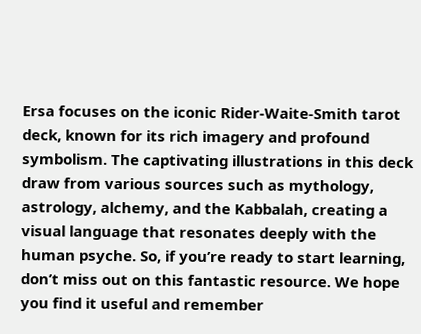Ersa focuses on the iconic Rider-Waite-Smith tarot deck, known for its rich imagery and profound symbolism. The captivating illustrations in this deck draw from various sources such as mythology, astrology, alchemy, and the Kabbalah, creating a visual language that resonates deeply with the human psyche. So, if you’re ready to start learning, don’t miss out on this fantastic resource. We hope you find it useful and remember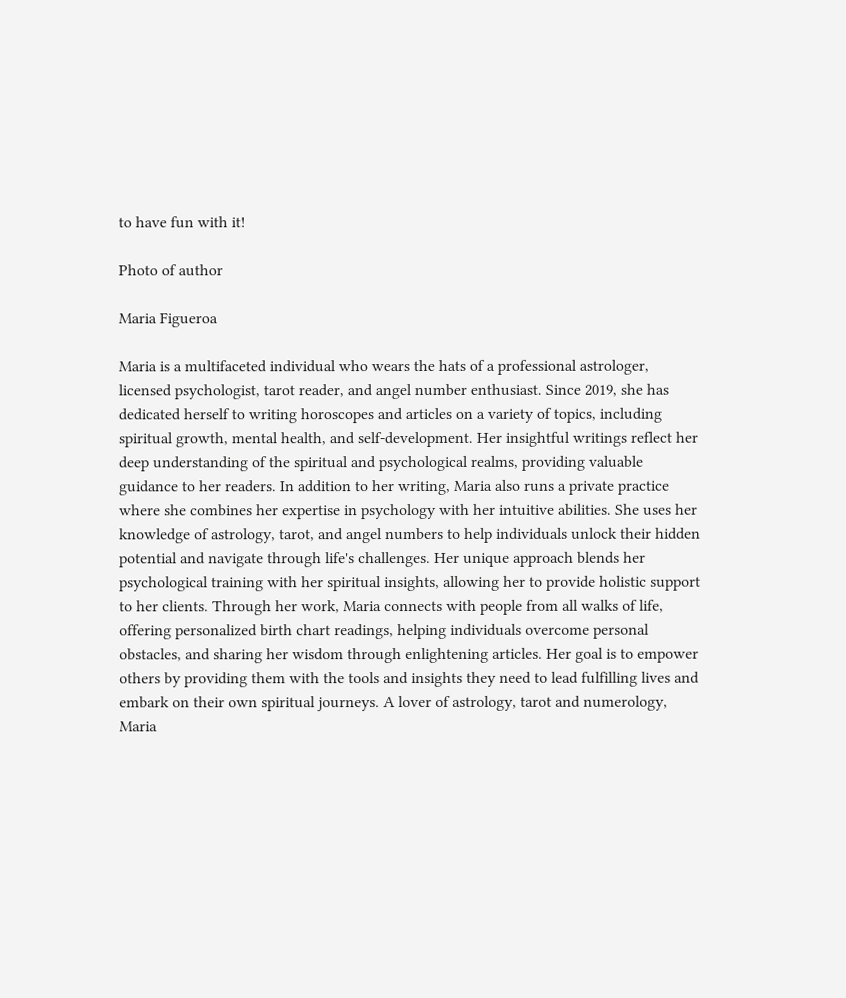to have fun with it!

Photo of author

Maria Figueroa

Maria is a multifaceted individual who wears the hats of a professional astrologer, licensed psychologist, tarot reader, and angel number enthusiast. Since 2019, she has dedicated herself to writing horoscopes and articles on a variety of topics, including spiritual growth, mental health, and self-development. Her insightful writings reflect her deep understanding of the spiritual and psychological realms, providing valuable guidance to her readers. In addition to her writing, Maria also runs a private practice where she combines her expertise in psychology with her intuitive abilities. She uses her knowledge of astrology, tarot, and angel numbers to help individuals unlock their hidden potential and navigate through life's challenges. Her unique approach blends her psychological training with her spiritual insights, allowing her to provide holistic support to her clients. Through her work, Maria connects with people from all walks of life, offering personalized birth chart readings, helping individuals overcome personal obstacles, and sharing her wisdom through enlightening articles. Her goal is to empower others by providing them with the tools and insights they need to lead fulfilling lives and embark on their own spiritual journeys. A lover of astrology, tarot and numerology, Maria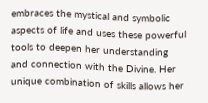embraces the mystical and symbolic aspects of life and uses these powerful tools to deepen her understanding and connection with the Divine. Her unique combination of skills allows her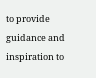to provide guidance and inspiration to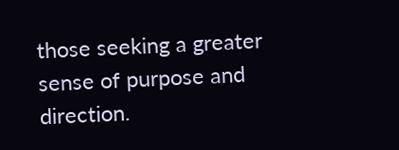those seeking a greater sense of purpose and direction.